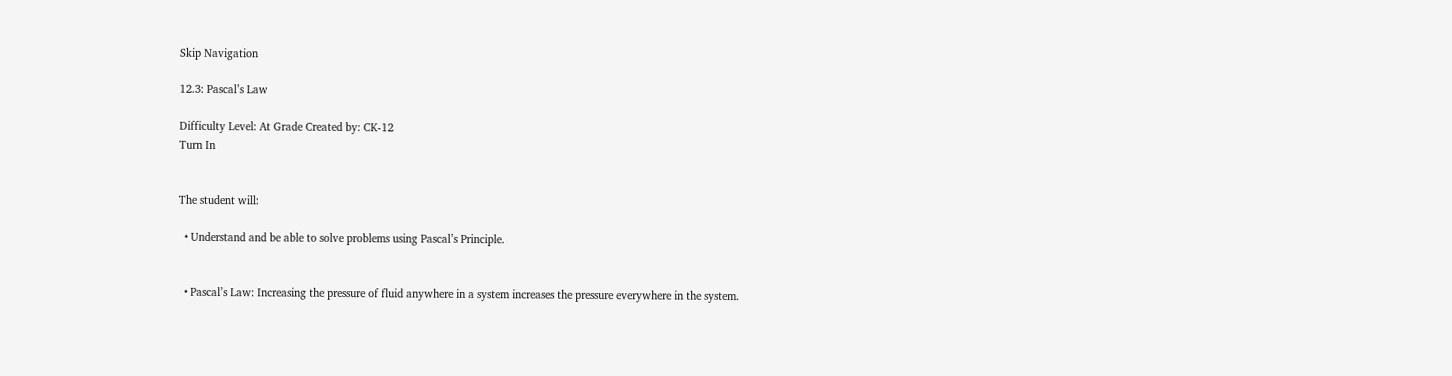Skip Navigation

12.3: Pascal’s Law

Difficulty Level: At Grade Created by: CK-12
Turn In


The student will:

  • Understand and be able to solve problems using Pascal’s Principle.


  • Pascal’s Law: Increasing the pressure of fluid anywhere in a system increases the pressure everywhere in the system.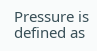Pressure is defined as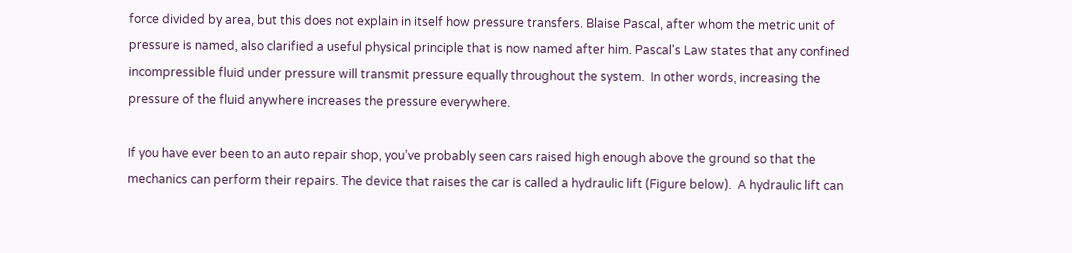force divided by area, but this does not explain in itself how pressure transfers. Blaise Pascal, after whom the metric unit of pressure is named, also clarified a useful physical principle that is now named after him. Pascal's Law states that any confined incompressible fluid under pressure will transmit pressure equally throughout the system.  In other words, increasing the pressure of the fluid anywhere increases the pressure everywhere.

If you have ever been to an auto repair shop, you’ve probably seen cars raised high enough above the ground so that the mechanics can perform their repairs. The device that raises the car is called a hydraulic lift (Figure below).  A hydraulic lift can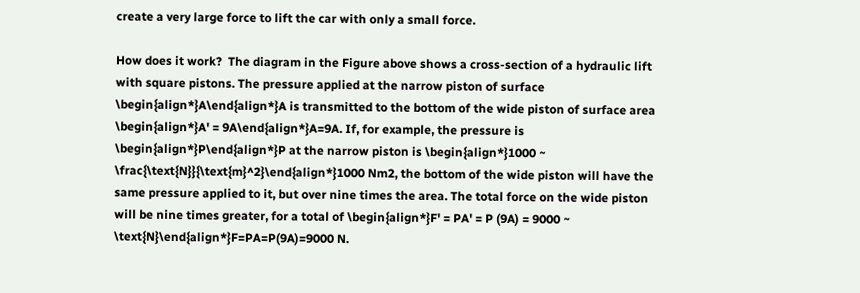create a very large force to lift the car with only a small force.

How does it work?  The diagram in the Figure above shows a cross-section of a hydraulic lift with square pistons. The pressure applied at the narrow piston of surface \begin{align*}A\end{align*}A is transmitted to the bottom of the wide piston of surface area \begin{align*}A' = 9A\end{align*}A=9A. If, for example, the pressure is \begin{align*}P\end{align*}P at the narrow piston is \begin{align*}1000 ~ \frac{\text{N}}{\text{m}^2}\end{align*}1000 Nm2, the bottom of the wide piston will have the same pressure applied to it, but over nine times the area. The total force on the wide piston will be nine times greater, for a total of \begin{align*}F' = PA' = P (9A) = 9000 ~ \text{N}\end{align*}F=PA=P(9A)=9000 N.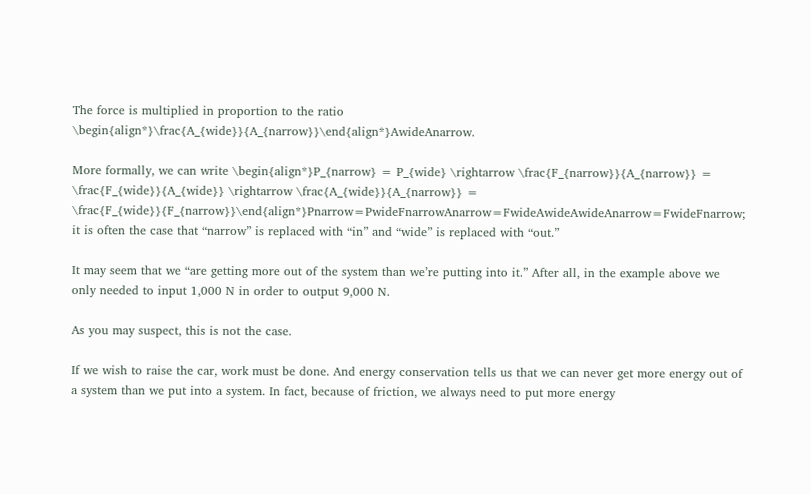The force is multiplied in proportion to the ratio \begin{align*}\frac{A_{wide}}{A_{narrow}}\end{align*}AwideAnarrow.

More formally, we can write \begin{align*}P_{narrow} = P_{wide} \rightarrow \frac{F_{narrow}}{A_{narrow}} = \frac{F_{wide}}{A_{wide}} \rightarrow \frac{A_{wide}}{A_{narrow}} = \frac{F_{wide}}{F_{narrow}}\end{align*}Pnarrow=PwideFnarrowAnarrow=FwideAwideAwideAnarrow=FwideFnarrow; it is often the case that “narrow” is replaced with “in” and “wide” is replaced with “out.”

It may seem that we “are getting more out of the system than we’re putting into it.” After all, in the example above we only needed to input 1,000 N in order to output 9,000 N.

As you may suspect, this is not the case.

If we wish to raise the car, work must be done. And energy conservation tells us that we can never get more energy out of a system than we put into a system. In fact, because of friction, we always need to put more energy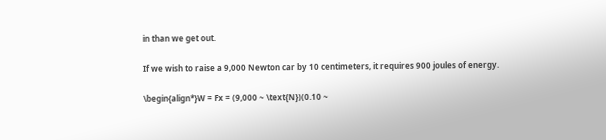in than we get out.

If we wish to raise a 9,000 Newton car by 10 centimeters, it requires 900 joules of energy.

\begin{align*}W = Fx = (9,000 ~ \text{N})(0.10 ~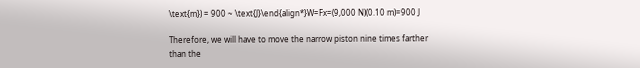\text{m}) = 900 ~ \text{J}\end{align*}W=Fx=(9,000 N)(0.10 m)=900 J

Therefore, we will have to move the narrow piston nine times farther than the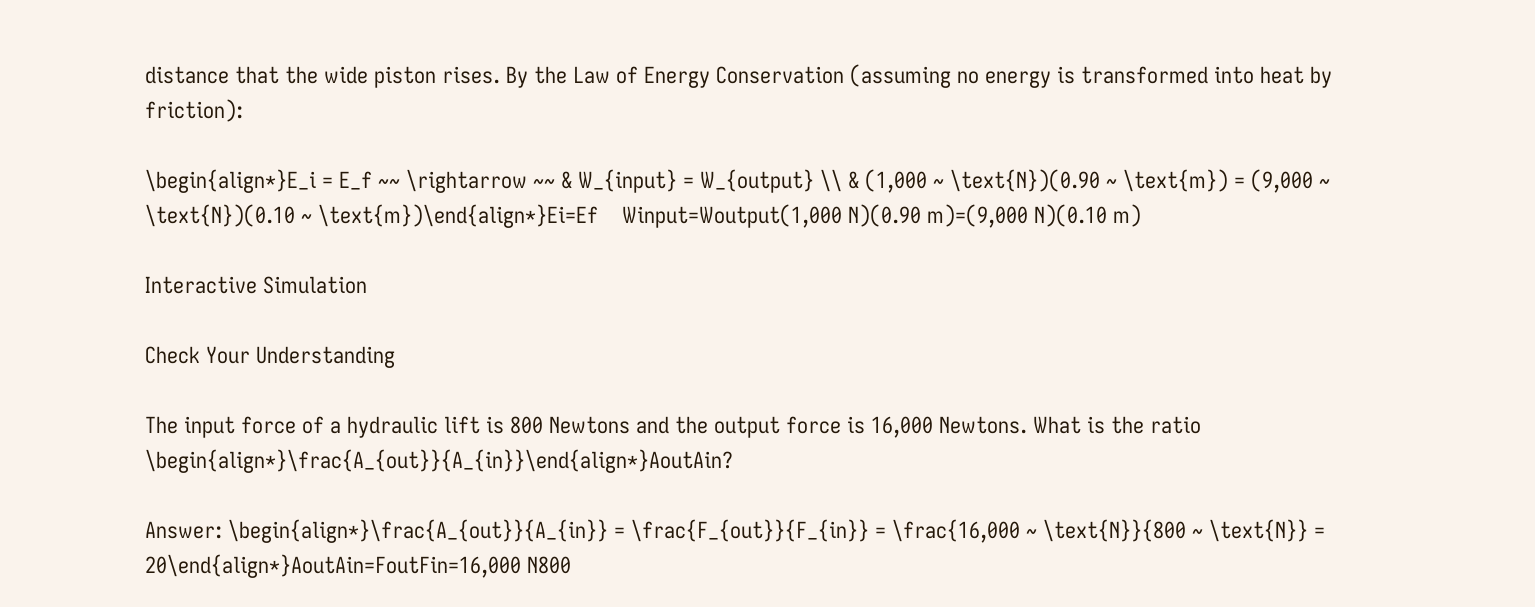distance that the wide piston rises. By the Law of Energy Conservation (assuming no energy is transformed into heat by friction):

\begin{align*}E_i = E_f ~~ \rightarrow ~~ & W_{input} = W_{output} \\ & (1,000 ~ \text{N})(0.90 ~ \text{m}) = (9,000 ~ \text{N})(0.10 ~ \text{m})\end{align*}Ei=Ef    Winput=Woutput(1,000 N)(0.90 m)=(9,000 N)(0.10 m)

Interactive Simulation

Check Your Understanding

The input force of a hydraulic lift is 800 Newtons and the output force is 16,000 Newtons. What is the ratio \begin{align*}\frac{A_{out}}{A_{in}}\end{align*}AoutAin?

Answer: \begin{align*}\frac{A_{out}}{A_{in}} = \frac{F_{out}}{F_{in}} = \frac{16,000 ~ \text{N}}{800 ~ \text{N}} = 20\end{align*}AoutAin=FoutFin=16,000 N800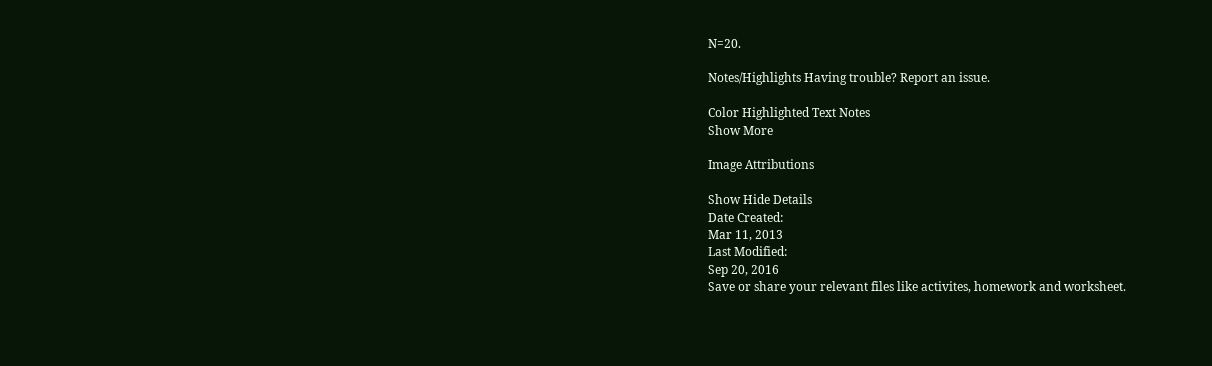N=20.

Notes/Highlights Having trouble? Report an issue.

Color Highlighted Text Notes
Show More

Image Attributions

Show Hide Details
Date Created:
Mar 11, 2013
Last Modified:
Sep 20, 2016
Save or share your relevant files like activites, homework and worksheet.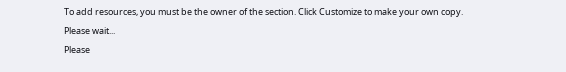To add resources, you must be the owner of the section. Click Customize to make your own copy.
Please wait...
Please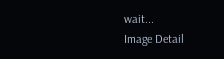wait...
Image Detail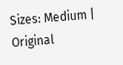Sizes: Medium | Original